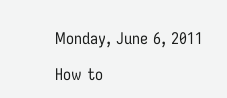Monday, June 6, 2011

How to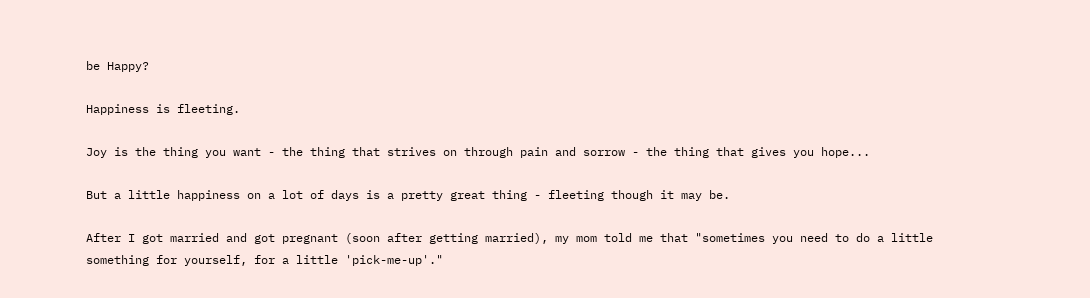be Happy?

Happiness is fleeting.

Joy is the thing you want - the thing that strives on through pain and sorrow - the thing that gives you hope...

But a little happiness on a lot of days is a pretty great thing - fleeting though it may be.

After I got married and got pregnant (soon after getting married), my mom told me that "sometimes you need to do a little something for yourself, for a little 'pick-me-up'."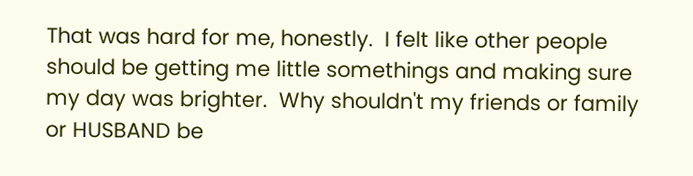That was hard for me, honestly.  I felt like other people should be getting me little somethings and making sure my day was brighter.  Why shouldn't my friends or family or HUSBAND be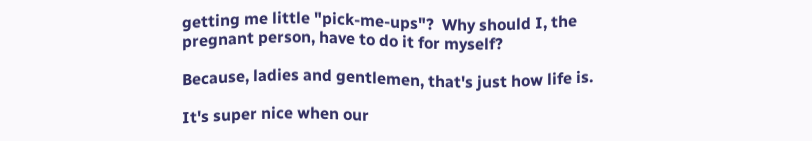getting me little "pick-me-ups"?  Why should I, the pregnant person, have to do it for myself?

Because, ladies and gentlemen, that's just how life is.

It's super nice when our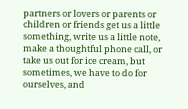partners or lovers or parents or children or friends get us a little something, write us a little note, make a thoughtful phone call, or take us out for ice cream, but sometimes, we have to do for ourselves, and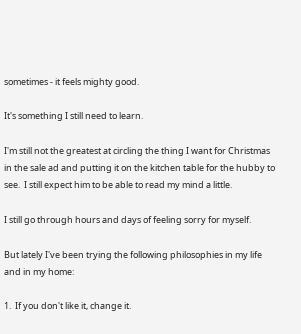sometimes - it feels mighty good.

It's something I still need to learn.

I'm still not the greatest at circling the thing I want for Christmas in the sale ad and putting it on the kitchen table for the hubby to see.  I still expect him to be able to read my mind a little.

I still go through hours and days of feeling sorry for myself.

But lately I've been trying the following philosophies in my life and in my home:

1.  If you don't like it, change it.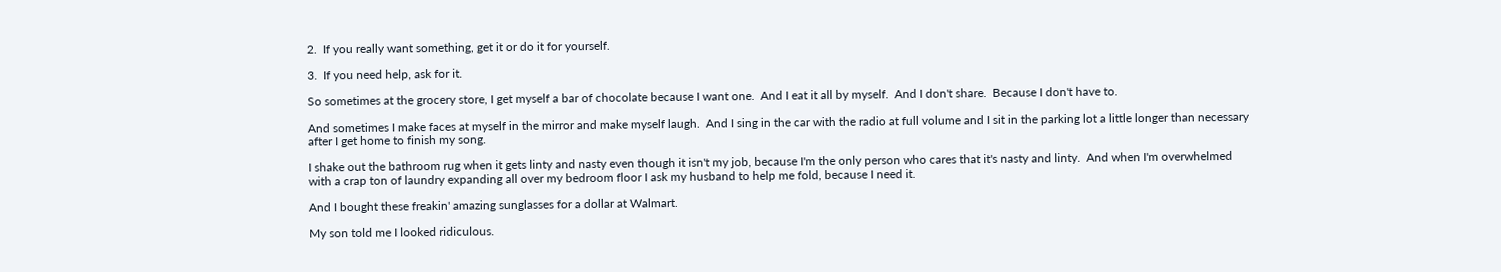2.  If you really want something, get it or do it for yourself.

3.  If you need help, ask for it.

So sometimes at the grocery store, I get myself a bar of chocolate because I want one.  And I eat it all by myself.  And I don't share.  Because I don't have to.

And sometimes I make faces at myself in the mirror and make myself laugh.  And I sing in the car with the radio at full volume and I sit in the parking lot a little longer than necessary after I get home to finish my song.

I shake out the bathroom rug when it gets linty and nasty even though it isn't my job, because I'm the only person who cares that it's nasty and linty.  And when I'm overwhelmed with a crap ton of laundry expanding all over my bedroom floor I ask my husband to help me fold, because I need it.

And I bought these freakin' amazing sunglasses for a dollar at Walmart.

My son told me I looked ridiculous.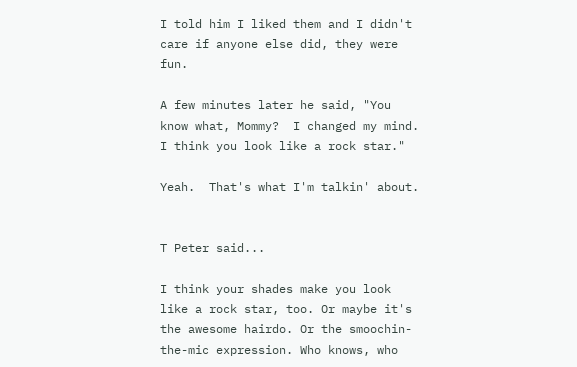I told him I liked them and I didn't care if anyone else did, they were fun.

A few minutes later he said, "You know what, Mommy?  I changed my mind.  I think you look like a rock star."

Yeah.  That's what I'm talkin' about.


T Peter said...

I think your shades make you look like a rock star, too. Or maybe it's the awesome hairdo. Or the smoochin-the-mic expression. Who knows, who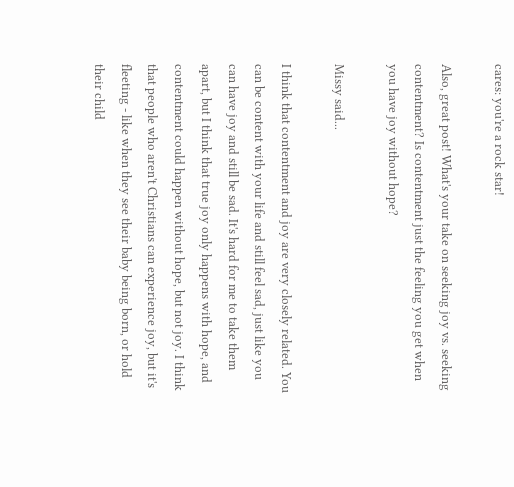cares: you're a rock star!

Also, great post! What's your take on seeking joy vs. seeking contentment? Is contentment just the feeling you get when you have joy without hope?

Missy said...

I think that contentment and joy are very closely related. You can be content with your life and still feel sad, just like you can have joy and still be sad. It's hard for me to take them apart, but I think that true joy only happens with hope, and contentment could happen without hope, but not joy. I think that people who aren't Christians can experience joy, but it's fleeting - like when they see their baby being born, or hold their child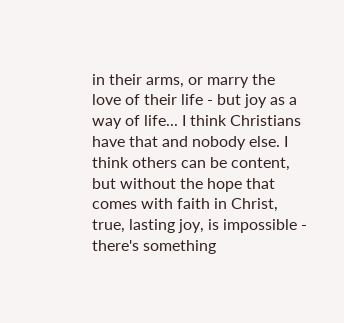in their arms, or marry the love of their life - but joy as a way of life... I think Christians have that and nobody else. I think others can be content, but without the hope that comes with faith in Christ, true, lasting joy, is impossible - there's something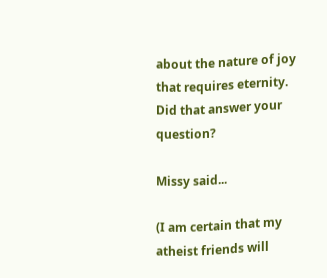about the nature of joy that requires eternity. Did that answer your question?

Missy said...

(I am certain that my atheist friends will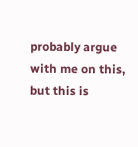probably argue with me on this, but this is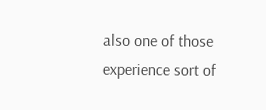also one of those experience sort of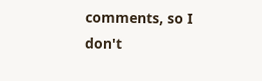comments, so I don't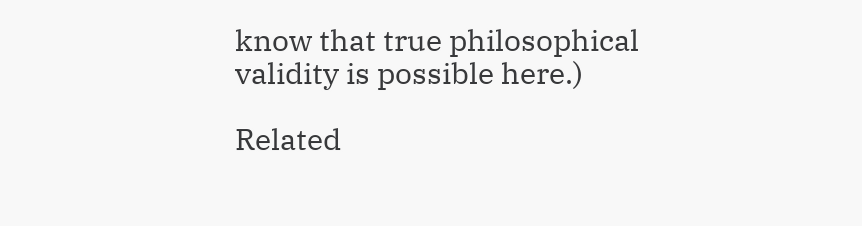know that true philosophical validity is possible here.)

Related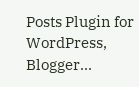Posts Plugin for WordPress, Blogger...